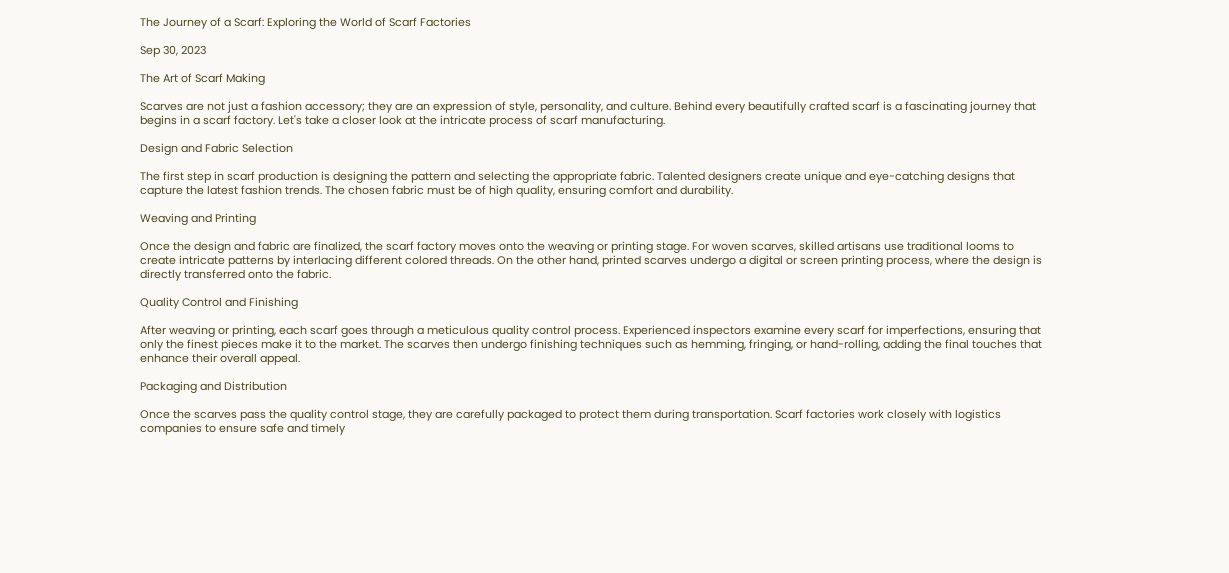The Journey of a Scarf: Exploring the World of Scarf Factories

Sep 30, 2023

The Art of Scarf Making

Scarves are not just a fashion accessory; they are an expression of style, personality, and culture. Behind every beautifully crafted scarf is a fascinating journey that begins in a scarf factory. Let's take a closer look at the intricate process of scarf manufacturing.

Design and Fabric Selection

The first step in scarf production is designing the pattern and selecting the appropriate fabric. Talented designers create unique and eye-catching designs that capture the latest fashion trends. The chosen fabric must be of high quality, ensuring comfort and durability.

Weaving and Printing

Once the design and fabric are finalized, the scarf factory moves onto the weaving or printing stage. For woven scarves, skilled artisans use traditional looms to create intricate patterns by interlacing different colored threads. On the other hand, printed scarves undergo a digital or screen printing process, where the design is directly transferred onto the fabric.

Quality Control and Finishing

After weaving or printing, each scarf goes through a meticulous quality control process. Experienced inspectors examine every scarf for imperfections, ensuring that only the finest pieces make it to the market. The scarves then undergo finishing techniques such as hemming, fringing, or hand-rolling, adding the final touches that enhance their overall appeal.

Packaging and Distribution

Once the scarves pass the quality control stage, they are carefully packaged to protect them during transportation. Scarf factories work closely with logistics companies to ensure safe and timely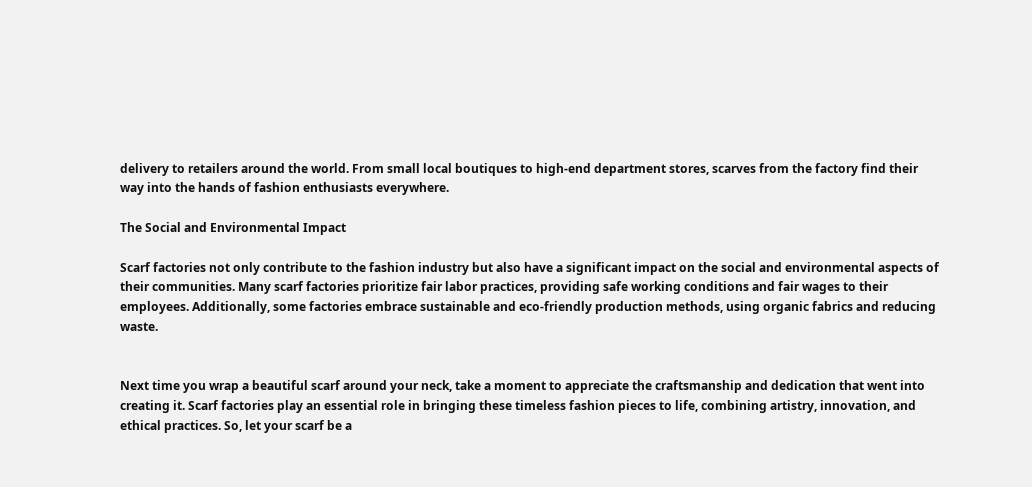delivery to retailers around the world. From small local boutiques to high-end department stores, scarves from the factory find their way into the hands of fashion enthusiasts everywhere.

The Social and Environmental Impact

Scarf factories not only contribute to the fashion industry but also have a significant impact on the social and environmental aspects of their communities. Many scarf factories prioritize fair labor practices, providing safe working conditions and fair wages to their employees. Additionally, some factories embrace sustainable and eco-friendly production methods, using organic fabrics and reducing waste.


Next time you wrap a beautiful scarf around your neck, take a moment to appreciate the craftsmanship and dedication that went into creating it. Scarf factories play an essential role in bringing these timeless fashion pieces to life, combining artistry, innovation, and ethical practices. So, let your scarf be a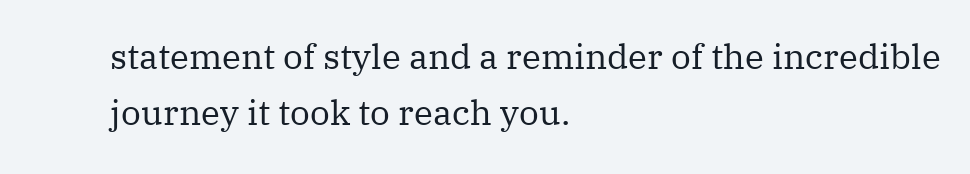statement of style and a reminder of the incredible journey it took to reach you.